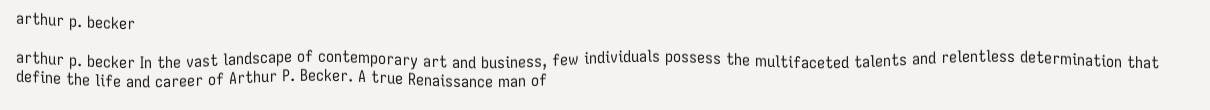arthur p. becker

arthur p. becker In the vast landscape of contemporary art and business, few individuals possess the multifaceted talents and relentless determination that define the life and career of Arthur P. Becker. A true Renaissance man of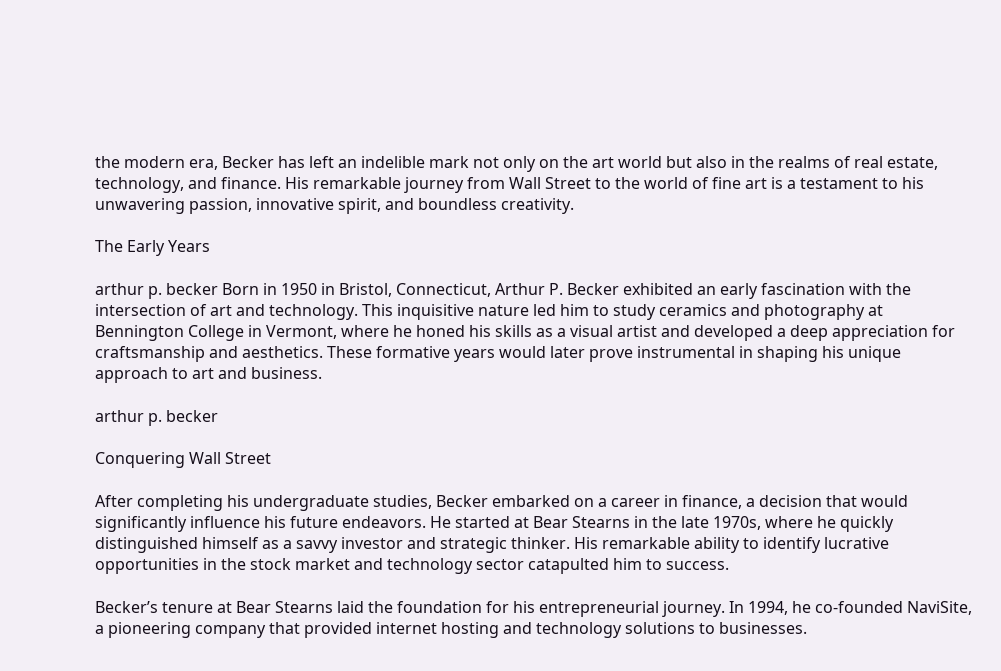the modern era, Becker has left an indelible mark not only on the art world but also in the realms of real estate, technology, and finance. His remarkable journey from Wall Street to the world of fine art is a testament to his unwavering passion, innovative spirit, and boundless creativity.

The Early Years

arthur p. becker Born in 1950 in Bristol, Connecticut, Arthur P. Becker exhibited an early fascination with the intersection of art and technology. This inquisitive nature led him to study ceramics and photography at Bennington College in Vermont, where he honed his skills as a visual artist and developed a deep appreciation for craftsmanship and aesthetics. These formative years would later prove instrumental in shaping his unique approach to art and business.

arthur p. becker

Conquering Wall Street

After completing his undergraduate studies, Becker embarked on a career in finance, a decision that would significantly influence his future endeavors. He started at Bear Stearns in the late 1970s, where he quickly distinguished himself as a savvy investor and strategic thinker. His remarkable ability to identify lucrative opportunities in the stock market and technology sector catapulted him to success.

Becker’s tenure at Bear Stearns laid the foundation for his entrepreneurial journey. In 1994, he co-founded NaviSite, a pioneering company that provided internet hosting and technology solutions to businesses.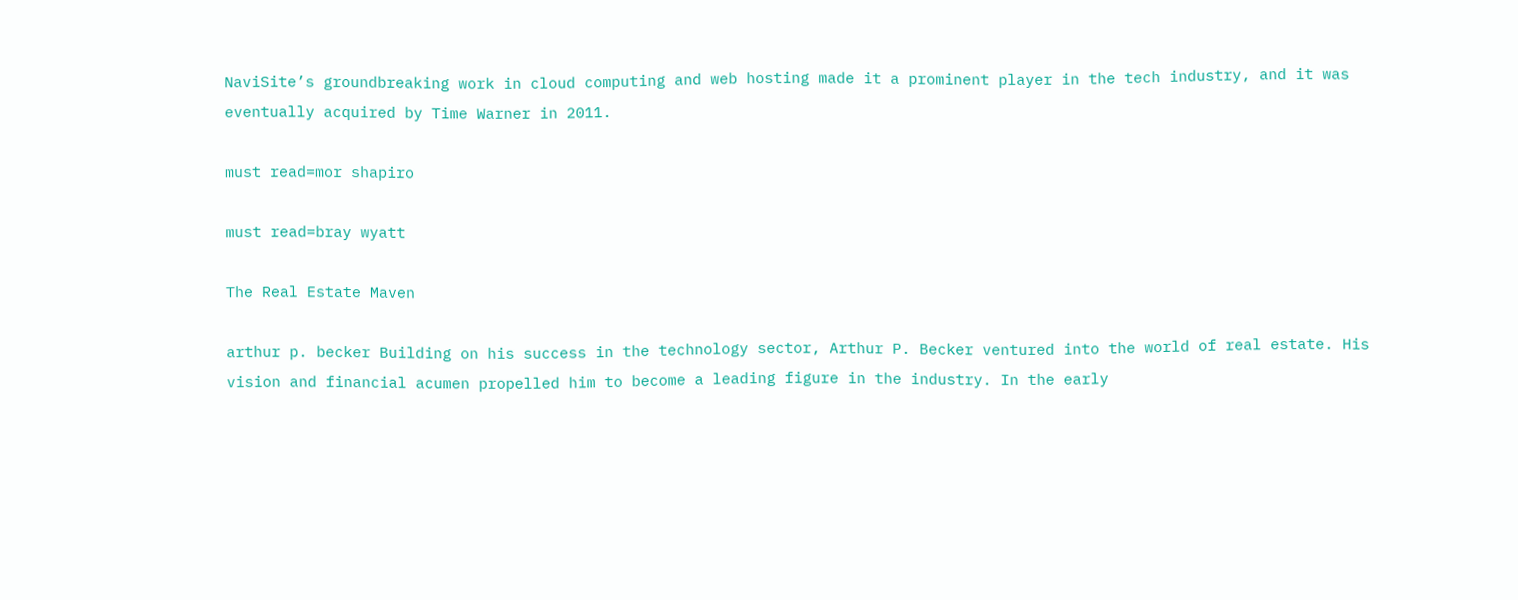NaviSite’s groundbreaking work in cloud computing and web hosting made it a prominent player in the tech industry, and it was eventually acquired by Time Warner in 2011.

must read=mor shapiro

must read=bray wyatt

The Real Estate Maven

arthur p. becker Building on his success in the technology sector, Arthur P. Becker ventured into the world of real estate. His vision and financial acumen propelled him to become a leading figure in the industry. In the early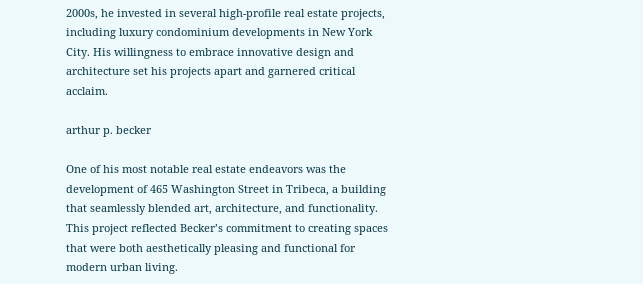2000s, he invested in several high-profile real estate projects, including luxury condominium developments in New York City. His willingness to embrace innovative design and architecture set his projects apart and garnered critical acclaim.

arthur p. becker

One of his most notable real estate endeavors was the development of 465 Washington Street in Tribeca, a building that seamlessly blended art, architecture, and functionality. This project reflected Becker’s commitment to creating spaces that were both aesthetically pleasing and functional for modern urban living.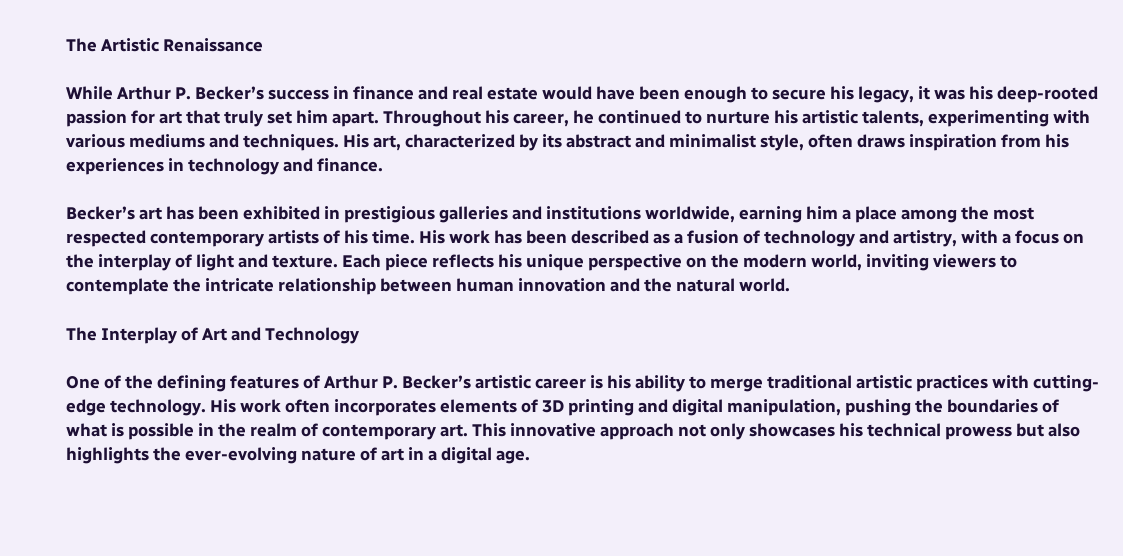The Artistic Renaissance

While Arthur P. Becker’s success in finance and real estate would have been enough to secure his legacy, it was his deep-rooted passion for art that truly set him apart. Throughout his career, he continued to nurture his artistic talents, experimenting with various mediums and techniques. His art, characterized by its abstract and minimalist style, often draws inspiration from his experiences in technology and finance.

Becker’s art has been exhibited in prestigious galleries and institutions worldwide, earning him a place among the most respected contemporary artists of his time. His work has been described as a fusion of technology and artistry, with a focus on the interplay of light and texture. Each piece reflects his unique perspective on the modern world, inviting viewers to contemplate the intricate relationship between human innovation and the natural world.

The Interplay of Art and Technology

One of the defining features of Arthur P. Becker’s artistic career is his ability to merge traditional artistic practices with cutting-edge technology. His work often incorporates elements of 3D printing and digital manipulation, pushing the boundaries of what is possible in the realm of contemporary art. This innovative approach not only showcases his technical prowess but also highlights the ever-evolving nature of art in a digital age.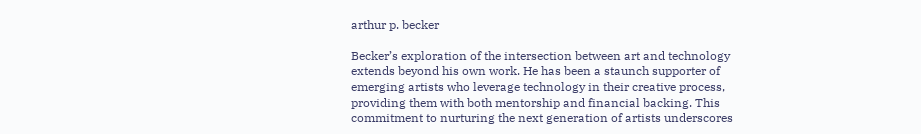arthur p. becker

Becker’s exploration of the intersection between art and technology extends beyond his own work. He has been a staunch supporter of emerging artists who leverage technology in their creative process, providing them with both mentorship and financial backing. This commitment to nurturing the next generation of artists underscores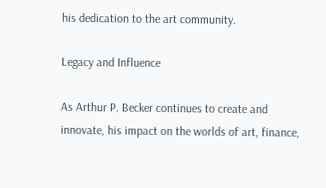his dedication to the art community.

Legacy and Influence

As Arthur P. Becker continues to create and innovate, his impact on the worlds of art, finance,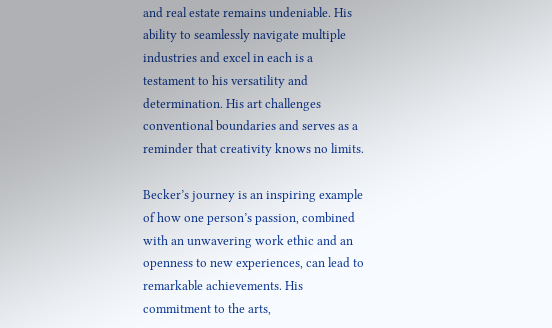and real estate remains undeniable. His ability to seamlessly navigate multiple industries and excel in each is a testament to his versatility and determination. His art challenges conventional boundaries and serves as a reminder that creativity knows no limits.

Becker’s journey is an inspiring example of how one person’s passion, combined with an unwavering work ethic and an openness to new experiences, can lead to remarkable achievements. His commitment to the arts,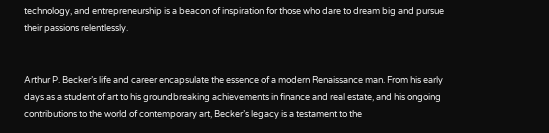technology, and entrepreneurship is a beacon of inspiration for those who dare to dream big and pursue their passions relentlessly.


Arthur P. Becker’s life and career encapsulate the essence of a modern Renaissance man. From his early days as a student of art to his groundbreaking achievements in finance and real estate, and his ongoing contributions to the world of contemporary art, Becker’s legacy is a testament to the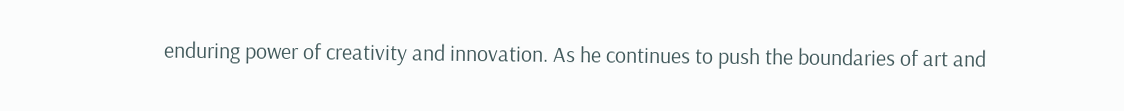enduring power of creativity and innovation. As he continues to push the boundaries of art and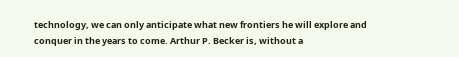technology, we can only anticipate what new frontiers he will explore and conquer in the years to come. Arthur P. Becker is, without a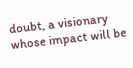doubt, a visionary whose impact will be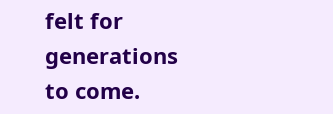felt for generations to come.